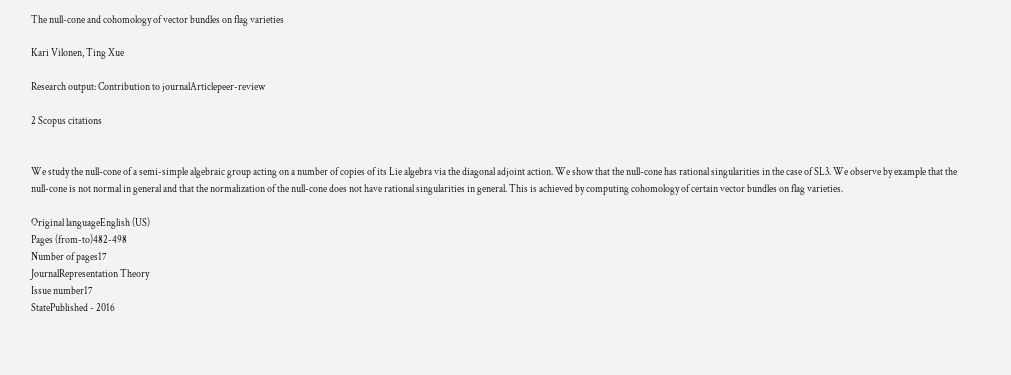The null-cone and cohomology of vector bundles on flag varieties

Kari Vilonen, Ting Xue

Research output: Contribution to journalArticlepeer-review

2 Scopus citations


We study the null-cone of a semi-simple algebraic group acting on a number of copies of its Lie algebra via the diagonal adjoint action. We show that the null-cone has rational singularities in the case of SL3. We observe by example that the null-cone is not normal in general and that the normalization of the null-cone does not have rational singularities in general. This is achieved by computing cohomology of certain vector bundles on flag varieties.

Original languageEnglish (US)
Pages (from-to)482-498
Number of pages17
JournalRepresentation Theory
Issue number17
StatePublished - 2016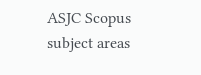ASJC Scopus subject areas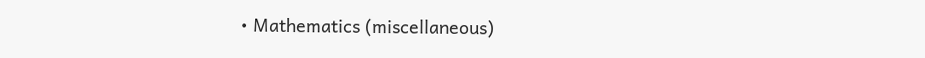• Mathematics (miscellaneous)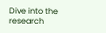Dive into the research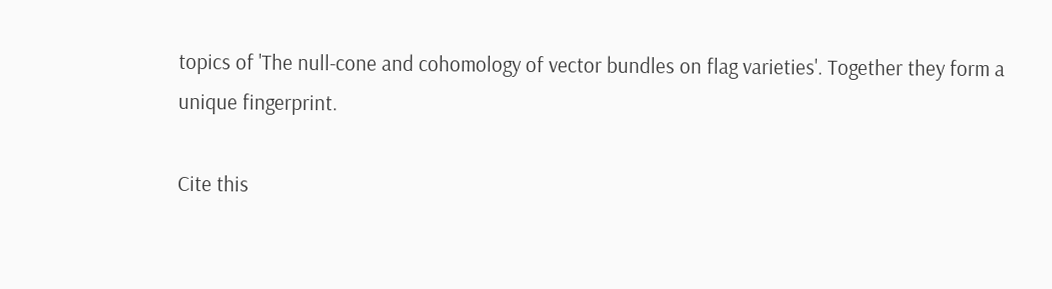topics of 'The null-cone and cohomology of vector bundles on flag varieties'. Together they form a unique fingerprint.

Cite this